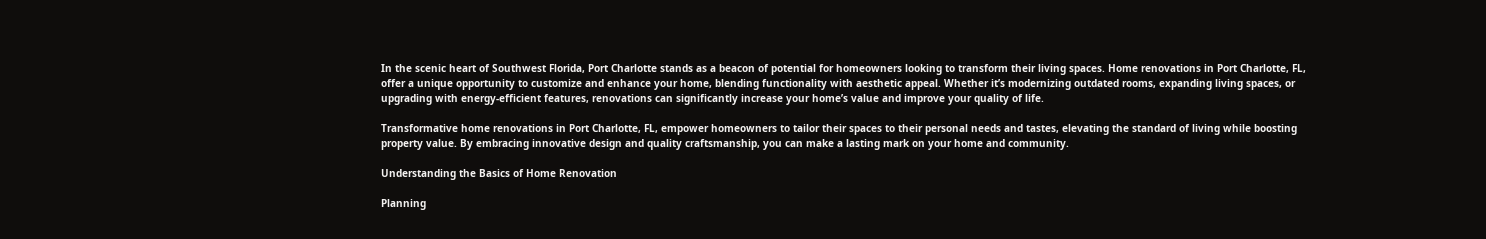In the scenic heart of Southwest Florida, Port Charlotte stands as a beacon of potential for homeowners looking to transform their living spaces. Home renovations in Port Charlotte, FL, offer a unique opportunity to customize and enhance your home, blending functionality with aesthetic appeal. Whether it’s modernizing outdated rooms, expanding living spaces, or upgrading with energy-efficient features, renovations can significantly increase your home’s value and improve your quality of life.

Transformative home renovations in Port Charlotte, FL, empower homeowners to tailor their spaces to their personal needs and tastes, elevating the standard of living while boosting property value. By embracing innovative design and quality craftsmanship, you can make a lasting mark on your home and community.

Understanding the Basics of Home Renovation

Planning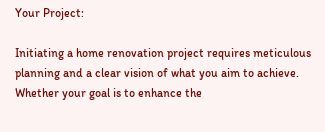Your Project:

Initiating a home renovation project requires meticulous planning and a clear vision of what you aim to achieve. Whether your goal is to enhance the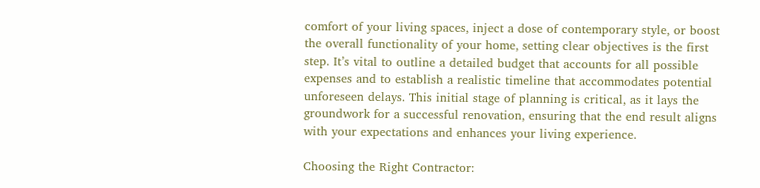comfort of your living spaces, inject a dose of contemporary style, or boost the overall functionality of your home, setting clear objectives is the first step. It’s vital to outline a detailed budget that accounts for all possible expenses and to establish a realistic timeline that accommodates potential unforeseen delays. This initial stage of planning is critical, as it lays the groundwork for a successful renovation, ensuring that the end result aligns with your expectations and enhances your living experience.

Choosing the Right Contractor: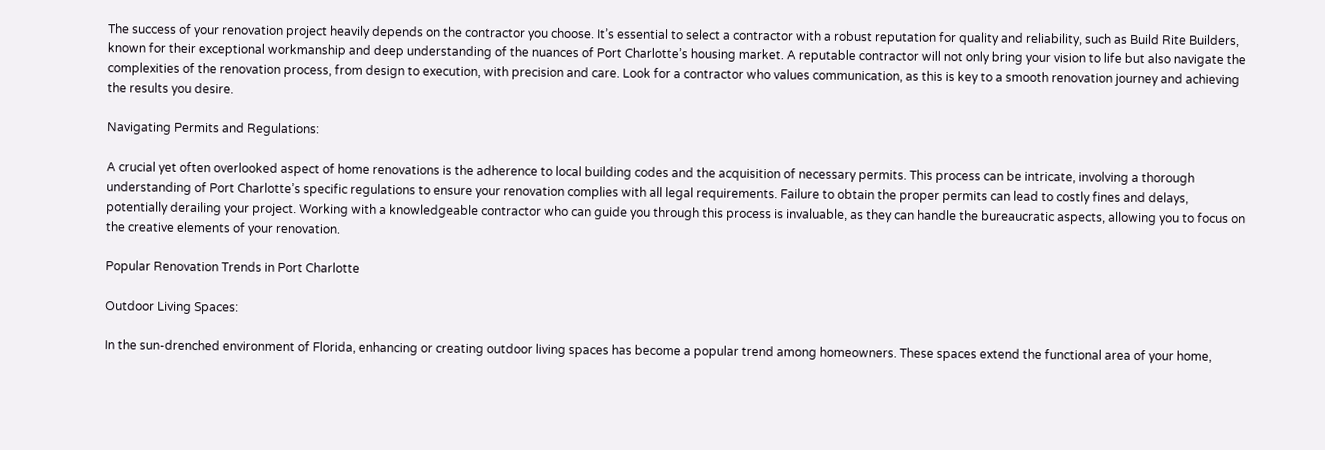The success of your renovation project heavily depends on the contractor you choose. It’s essential to select a contractor with a robust reputation for quality and reliability, such as Build Rite Builders, known for their exceptional workmanship and deep understanding of the nuances of Port Charlotte’s housing market. A reputable contractor will not only bring your vision to life but also navigate the complexities of the renovation process, from design to execution, with precision and care. Look for a contractor who values communication, as this is key to a smooth renovation journey and achieving the results you desire.

Navigating Permits and Regulations:

A crucial yet often overlooked aspect of home renovations is the adherence to local building codes and the acquisition of necessary permits. This process can be intricate, involving a thorough understanding of Port Charlotte’s specific regulations to ensure your renovation complies with all legal requirements. Failure to obtain the proper permits can lead to costly fines and delays, potentially derailing your project. Working with a knowledgeable contractor who can guide you through this process is invaluable, as they can handle the bureaucratic aspects, allowing you to focus on the creative elements of your renovation.

Popular Renovation Trends in Port Charlotte

Outdoor Living Spaces:

In the sun-drenched environment of Florida, enhancing or creating outdoor living spaces has become a popular trend among homeowners. These spaces extend the functional area of your home,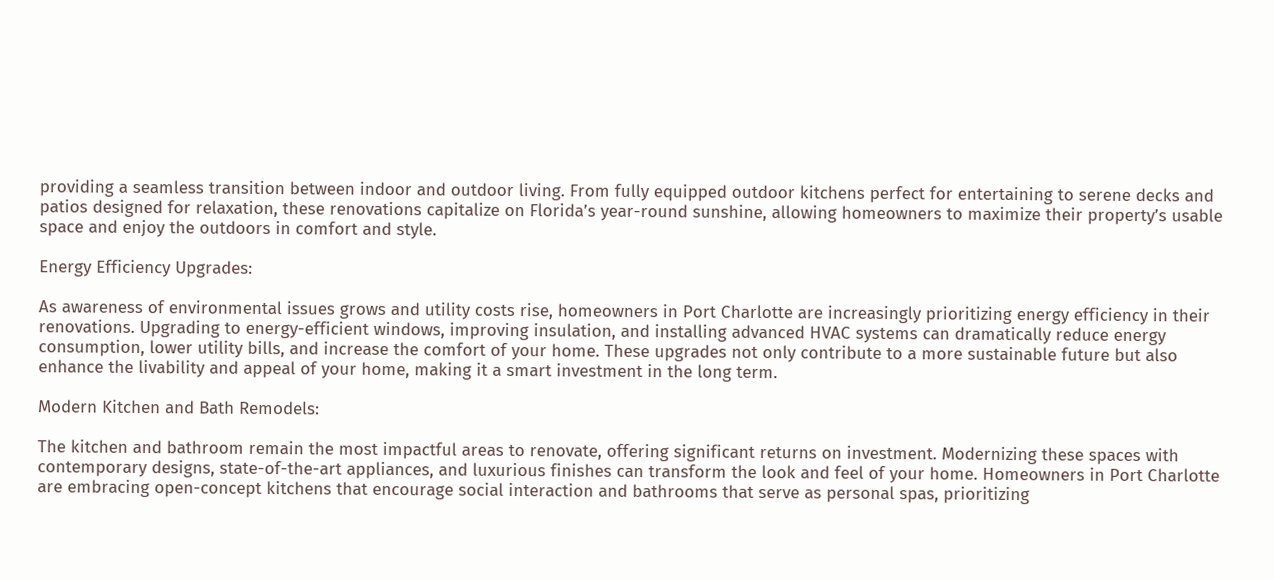providing a seamless transition between indoor and outdoor living. From fully equipped outdoor kitchens perfect for entertaining to serene decks and patios designed for relaxation, these renovations capitalize on Florida’s year-round sunshine, allowing homeowners to maximize their property’s usable space and enjoy the outdoors in comfort and style.

Energy Efficiency Upgrades:

As awareness of environmental issues grows and utility costs rise, homeowners in Port Charlotte are increasingly prioritizing energy efficiency in their renovations. Upgrading to energy-efficient windows, improving insulation, and installing advanced HVAC systems can dramatically reduce energy consumption, lower utility bills, and increase the comfort of your home. These upgrades not only contribute to a more sustainable future but also enhance the livability and appeal of your home, making it a smart investment in the long term.

Modern Kitchen and Bath Remodels:

The kitchen and bathroom remain the most impactful areas to renovate, offering significant returns on investment. Modernizing these spaces with contemporary designs, state-of-the-art appliances, and luxurious finishes can transform the look and feel of your home. Homeowners in Port Charlotte are embracing open-concept kitchens that encourage social interaction and bathrooms that serve as personal spas, prioritizing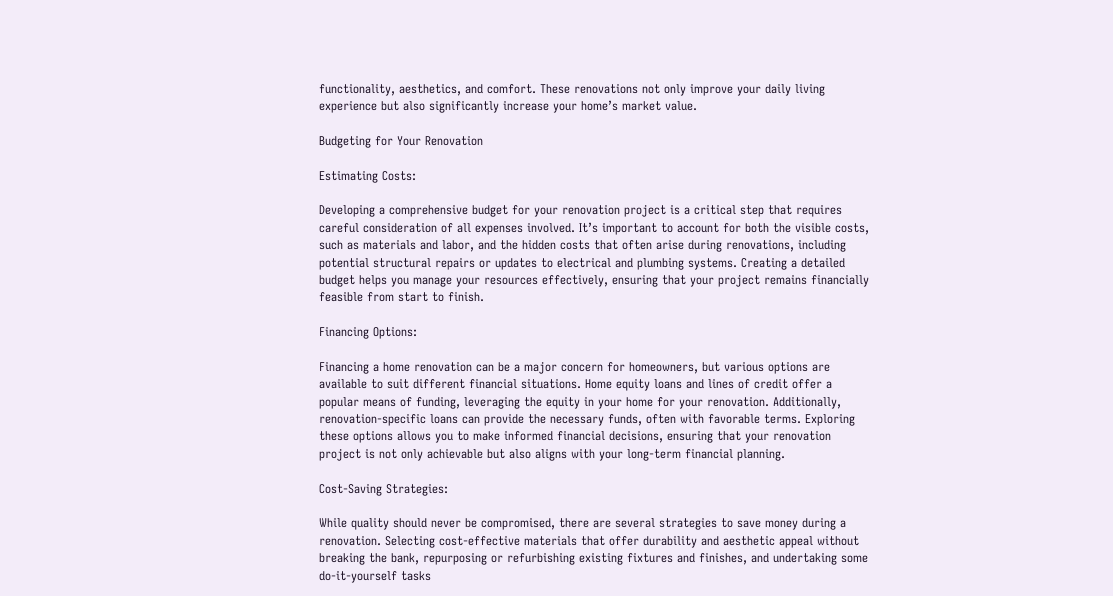functionality, aesthetics, and comfort. These renovations not only improve your daily living experience but also significantly increase your home’s market value.

Budgeting for Your Renovation

Estimating Costs:

Developing a comprehensive budget for your renovation project is a critical step that requires careful consideration of all expenses involved. It’s important to account for both the visible costs, such as materials and labor, and the hidden costs that often arise during renovations, including potential structural repairs or updates to electrical and plumbing systems. Creating a detailed budget helps you manage your resources effectively, ensuring that your project remains financially feasible from start to finish.

Financing Options:

Financing a home renovation can be a major concern for homeowners, but various options are available to suit different financial situations. Home equity loans and lines of credit offer a popular means of funding, leveraging the equity in your home for your renovation. Additionally, renovation-specific loans can provide the necessary funds, often with favorable terms. Exploring these options allows you to make informed financial decisions, ensuring that your renovation project is not only achievable but also aligns with your long-term financial planning.

Cost-Saving Strategies:

While quality should never be compromised, there are several strategies to save money during a renovation. Selecting cost-effective materials that offer durability and aesthetic appeal without breaking the bank, repurposing or refurbishing existing fixtures and finishes, and undertaking some do-it-yourself tasks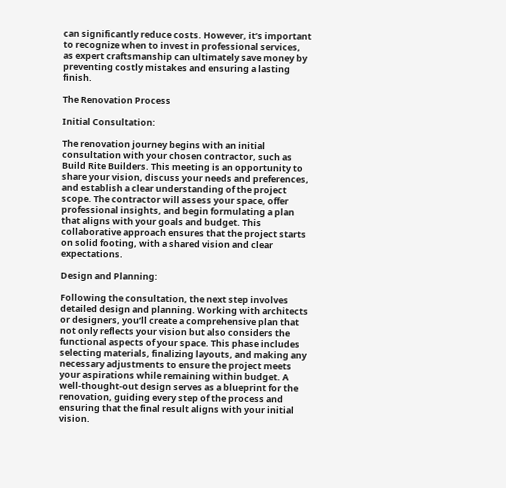can significantly reduce costs. However, it’s important to recognize when to invest in professional services, as expert craftsmanship can ultimately save money by preventing costly mistakes and ensuring a lasting finish.

The Renovation Process

Initial Consultation:

The renovation journey begins with an initial consultation with your chosen contractor, such as Build Rite Builders. This meeting is an opportunity to share your vision, discuss your needs and preferences, and establish a clear understanding of the project scope. The contractor will assess your space, offer professional insights, and begin formulating a plan that aligns with your goals and budget. This collaborative approach ensures that the project starts on solid footing, with a shared vision and clear expectations.

Design and Planning:

Following the consultation, the next step involves detailed design and planning. Working with architects or designers, you’ll create a comprehensive plan that not only reflects your vision but also considers the functional aspects of your space. This phase includes selecting materials, finalizing layouts, and making any necessary adjustments to ensure the project meets your aspirations while remaining within budget. A well-thought-out design serves as a blueprint for the renovation, guiding every step of the process and ensuring that the final result aligns with your initial vision.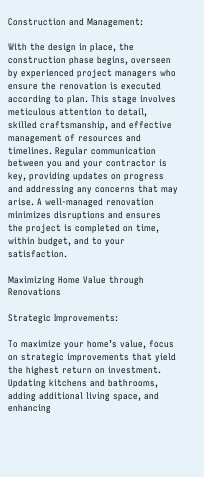Construction and Management:

With the design in place, the construction phase begins, overseen by experienced project managers who ensure the renovation is executed according to plan. This stage involves meticulous attention to detail, skilled craftsmanship, and effective management of resources and timelines. Regular communication between you and your contractor is key, providing updates on progress and addressing any concerns that may arise. A well-managed renovation minimizes disruptions and ensures the project is completed on time, within budget, and to your satisfaction.

Maximizing Home Value through Renovations

Strategic Improvements:

To maximize your home’s value, focus on strategic improvements that yield the highest return on investment. Updating kitchens and bathrooms, adding additional living space, and enhancing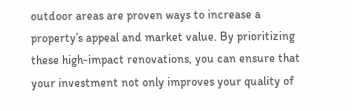outdoor areas are proven ways to increase a property’s appeal and market value. By prioritizing these high-impact renovations, you can ensure that your investment not only improves your quality of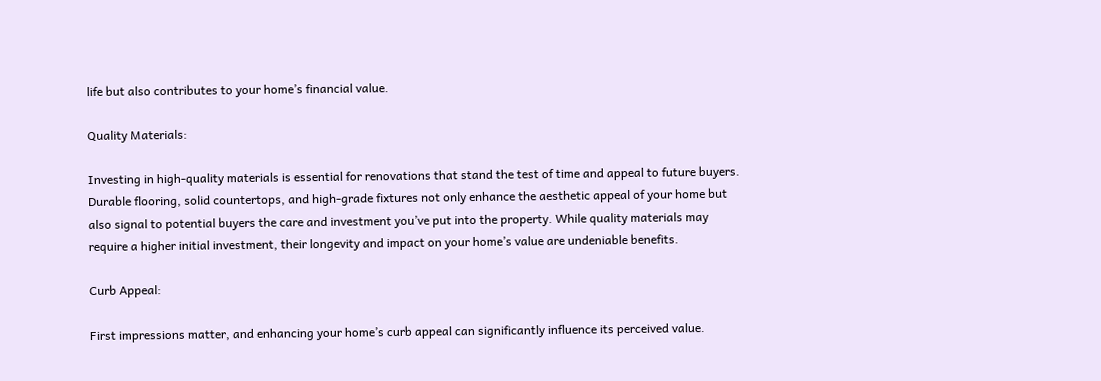life but also contributes to your home’s financial value.

Quality Materials:

Investing in high-quality materials is essential for renovations that stand the test of time and appeal to future buyers. Durable flooring, solid countertops, and high-grade fixtures not only enhance the aesthetic appeal of your home but also signal to potential buyers the care and investment you’ve put into the property. While quality materials may require a higher initial investment, their longevity and impact on your home’s value are undeniable benefits.

Curb Appeal:

First impressions matter, and enhancing your home’s curb appeal can significantly influence its perceived value.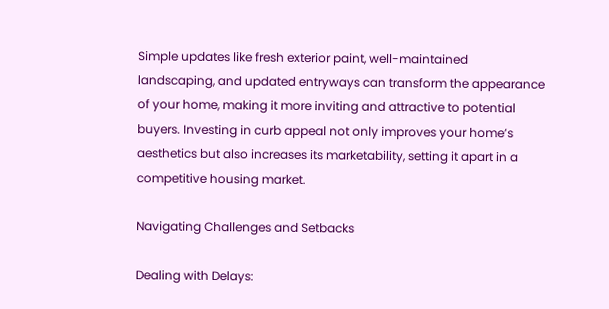Simple updates like fresh exterior paint, well-maintained landscaping, and updated entryways can transform the appearance of your home, making it more inviting and attractive to potential buyers. Investing in curb appeal not only improves your home’s aesthetics but also increases its marketability, setting it apart in a competitive housing market.

Navigating Challenges and Setbacks

Dealing with Delays: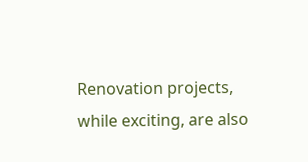Renovation projects, while exciting, are also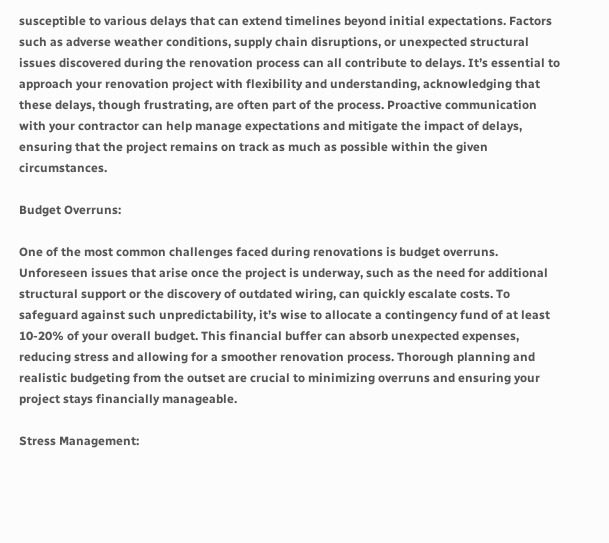susceptible to various delays that can extend timelines beyond initial expectations. Factors such as adverse weather conditions, supply chain disruptions, or unexpected structural issues discovered during the renovation process can all contribute to delays. It’s essential to approach your renovation project with flexibility and understanding, acknowledging that these delays, though frustrating, are often part of the process. Proactive communication with your contractor can help manage expectations and mitigate the impact of delays, ensuring that the project remains on track as much as possible within the given circumstances.

Budget Overruns:

One of the most common challenges faced during renovations is budget overruns. Unforeseen issues that arise once the project is underway, such as the need for additional structural support or the discovery of outdated wiring, can quickly escalate costs. To safeguard against such unpredictability, it’s wise to allocate a contingency fund of at least 10-20% of your overall budget. This financial buffer can absorb unexpected expenses, reducing stress and allowing for a smoother renovation process. Thorough planning and realistic budgeting from the outset are crucial to minimizing overruns and ensuring your project stays financially manageable.

Stress Management: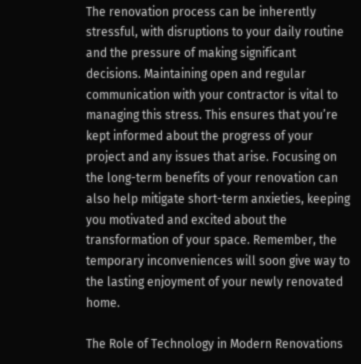The renovation process can be inherently stressful, with disruptions to your daily routine and the pressure of making significant decisions. Maintaining open and regular communication with your contractor is vital to managing this stress. This ensures that you’re kept informed about the progress of your project and any issues that arise. Focusing on the long-term benefits of your renovation can also help mitigate short-term anxieties, keeping you motivated and excited about the transformation of your space. Remember, the temporary inconveniences will soon give way to the lasting enjoyment of your newly renovated home.

The Role of Technology in Modern Renovations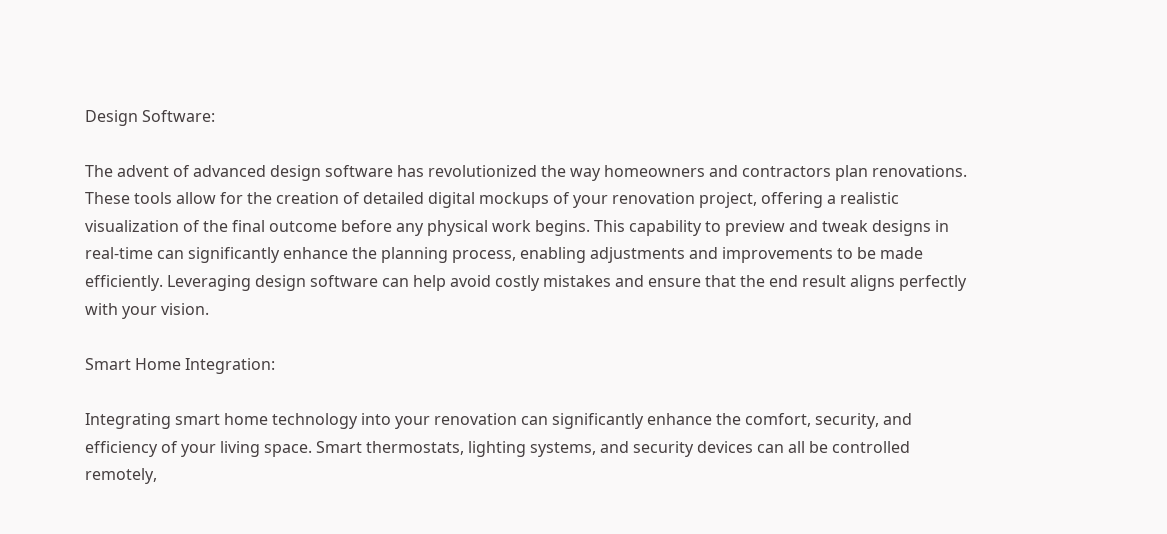Design Software:

The advent of advanced design software has revolutionized the way homeowners and contractors plan renovations. These tools allow for the creation of detailed digital mockups of your renovation project, offering a realistic visualization of the final outcome before any physical work begins. This capability to preview and tweak designs in real-time can significantly enhance the planning process, enabling adjustments and improvements to be made efficiently. Leveraging design software can help avoid costly mistakes and ensure that the end result aligns perfectly with your vision.

Smart Home Integration:

Integrating smart home technology into your renovation can significantly enhance the comfort, security, and efficiency of your living space. Smart thermostats, lighting systems, and security devices can all be controlled remotely,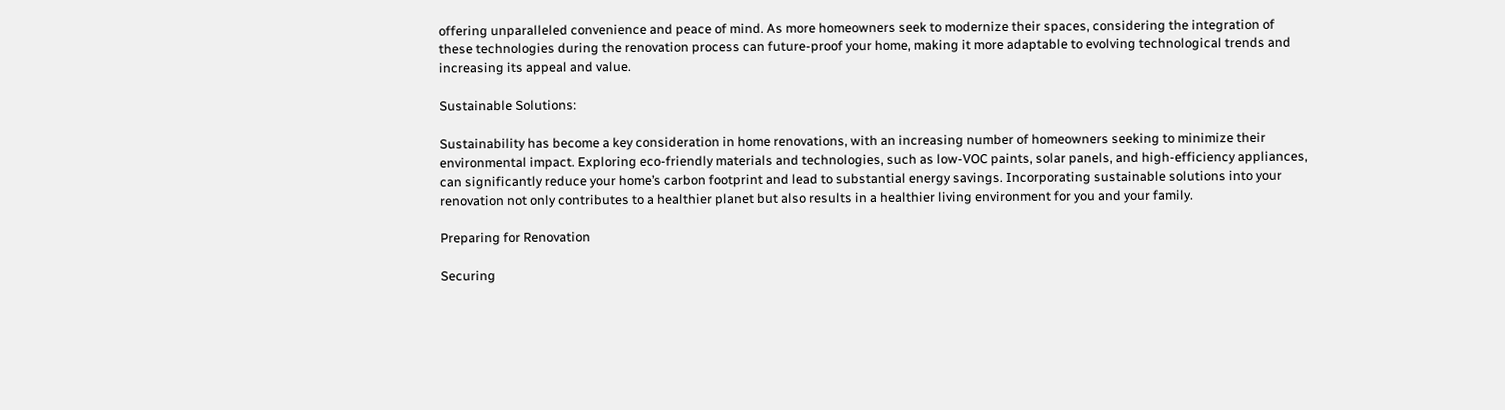offering unparalleled convenience and peace of mind. As more homeowners seek to modernize their spaces, considering the integration of these technologies during the renovation process can future-proof your home, making it more adaptable to evolving technological trends and increasing its appeal and value.

Sustainable Solutions:

Sustainability has become a key consideration in home renovations, with an increasing number of homeowners seeking to minimize their environmental impact. Exploring eco-friendly materials and technologies, such as low-VOC paints, solar panels, and high-efficiency appliances, can significantly reduce your home’s carbon footprint and lead to substantial energy savings. Incorporating sustainable solutions into your renovation not only contributes to a healthier planet but also results in a healthier living environment for you and your family.

Preparing for Renovation

Securing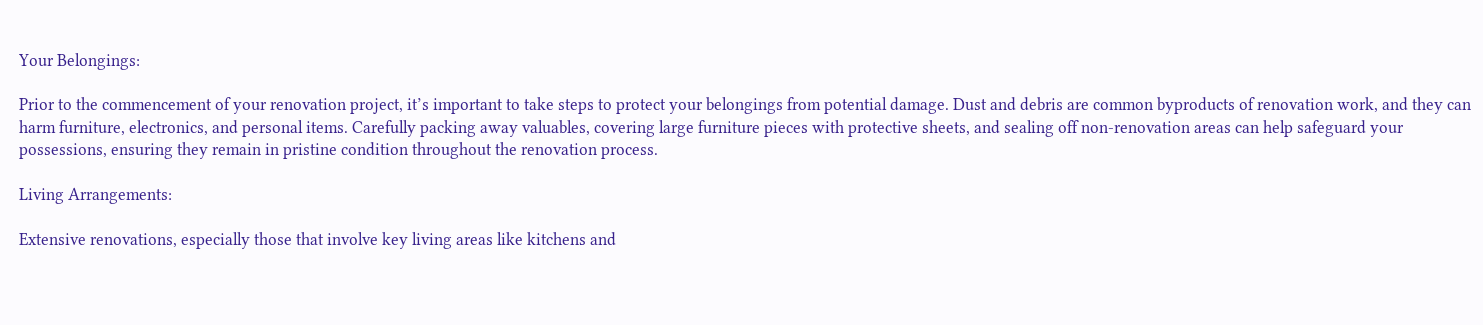Your Belongings:

Prior to the commencement of your renovation project, it’s important to take steps to protect your belongings from potential damage. Dust and debris are common byproducts of renovation work, and they can harm furniture, electronics, and personal items. Carefully packing away valuables, covering large furniture pieces with protective sheets, and sealing off non-renovation areas can help safeguard your possessions, ensuring they remain in pristine condition throughout the renovation process.

Living Arrangements:

Extensive renovations, especially those that involve key living areas like kitchens and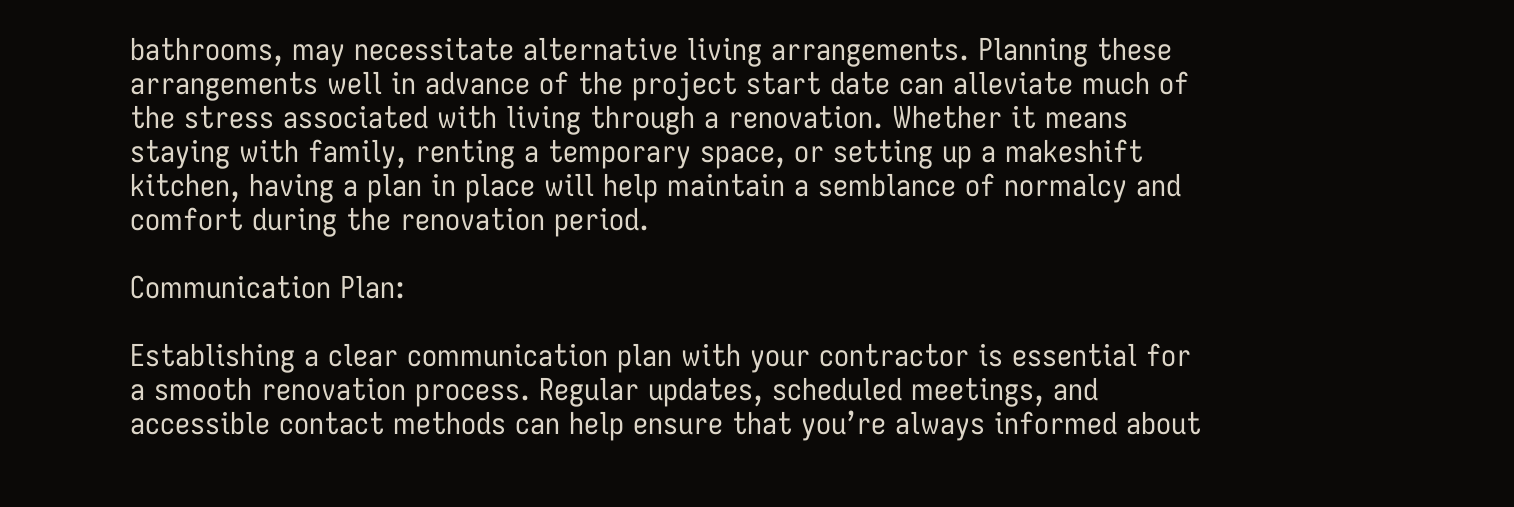bathrooms, may necessitate alternative living arrangements. Planning these arrangements well in advance of the project start date can alleviate much of the stress associated with living through a renovation. Whether it means staying with family, renting a temporary space, or setting up a makeshift kitchen, having a plan in place will help maintain a semblance of normalcy and comfort during the renovation period.

Communication Plan:

Establishing a clear communication plan with your contractor is essential for a smooth renovation process. Regular updates, scheduled meetings, and accessible contact methods can help ensure that you’re always informed about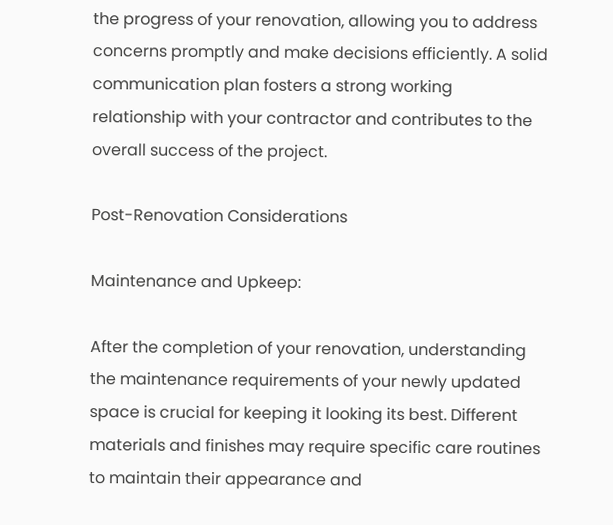the progress of your renovation, allowing you to address concerns promptly and make decisions efficiently. A solid communication plan fosters a strong working relationship with your contractor and contributes to the overall success of the project.

Post-Renovation Considerations

Maintenance and Upkeep:

After the completion of your renovation, understanding the maintenance requirements of your newly updated space is crucial for keeping it looking its best. Different materials and finishes may require specific care routines to maintain their appearance and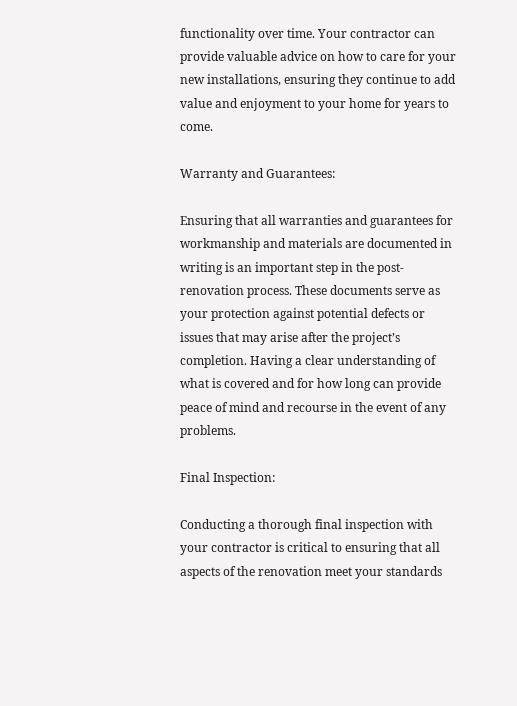functionality over time. Your contractor can provide valuable advice on how to care for your new installations, ensuring they continue to add value and enjoyment to your home for years to come.

Warranty and Guarantees:

Ensuring that all warranties and guarantees for workmanship and materials are documented in writing is an important step in the post-renovation process. These documents serve as your protection against potential defects or issues that may arise after the project’s completion. Having a clear understanding of what is covered and for how long can provide peace of mind and recourse in the event of any problems.

Final Inspection:

Conducting a thorough final inspection with your contractor is critical to ensuring that all aspects of the renovation meet your standards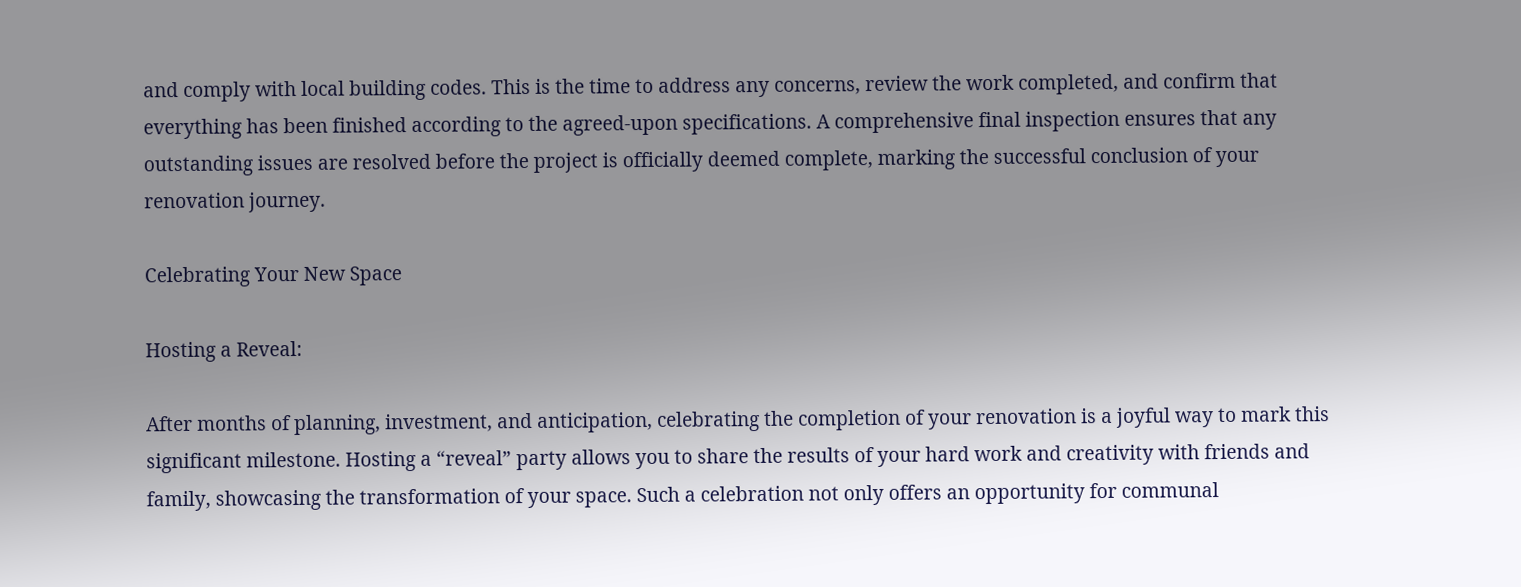and comply with local building codes. This is the time to address any concerns, review the work completed, and confirm that everything has been finished according to the agreed-upon specifications. A comprehensive final inspection ensures that any outstanding issues are resolved before the project is officially deemed complete, marking the successful conclusion of your renovation journey.

Celebrating Your New Space

Hosting a Reveal:

After months of planning, investment, and anticipation, celebrating the completion of your renovation is a joyful way to mark this significant milestone. Hosting a “reveal” party allows you to share the results of your hard work and creativity with friends and family, showcasing the transformation of your space. Such a celebration not only offers an opportunity for communal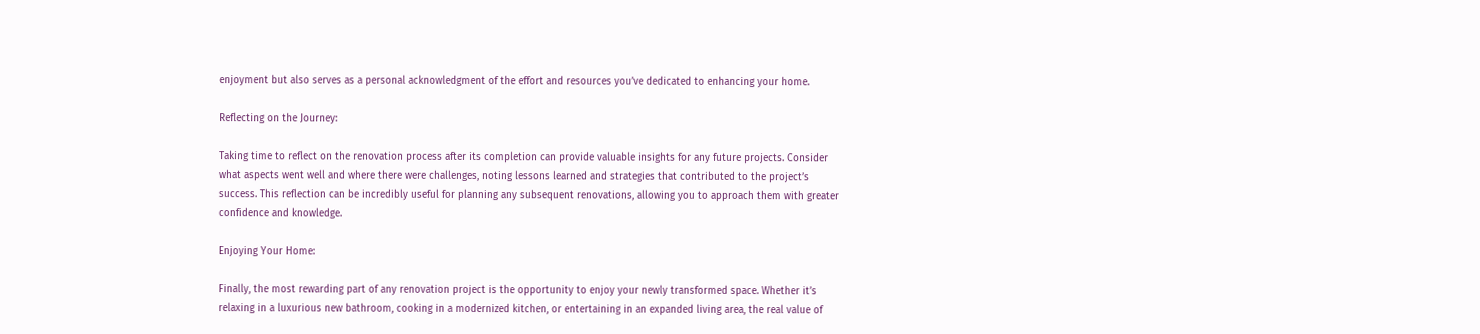enjoyment but also serves as a personal acknowledgment of the effort and resources you’ve dedicated to enhancing your home.

Reflecting on the Journey:

Taking time to reflect on the renovation process after its completion can provide valuable insights for any future projects. Consider what aspects went well and where there were challenges, noting lessons learned and strategies that contributed to the project’s success. This reflection can be incredibly useful for planning any subsequent renovations, allowing you to approach them with greater confidence and knowledge.

Enjoying Your Home:

Finally, the most rewarding part of any renovation project is the opportunity to enjoy your newly transformed space. Whether it’s relaxing in a luxurious new bathroom, cooking in a modernized kitchen, or entertaining in an expanded living area, the real value of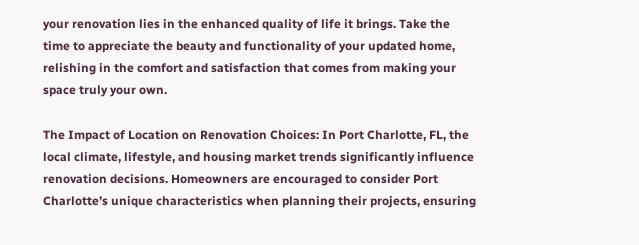your renovation lies in the enhanced quality of life it brings. Take the time to appreciate the beauty and functionality of your updated home, relishing in the comfort and satisfaction that comes from making your space truly your own.

The Impact of Location on Renovation Choices: In Port Charlotte, FL, the local climate, lifestyle, and housing market trends significantly influence renovation decisions. Homeowners are encouraged to consider Port Charlotte’s unique characteristics when planning their projects, ensuring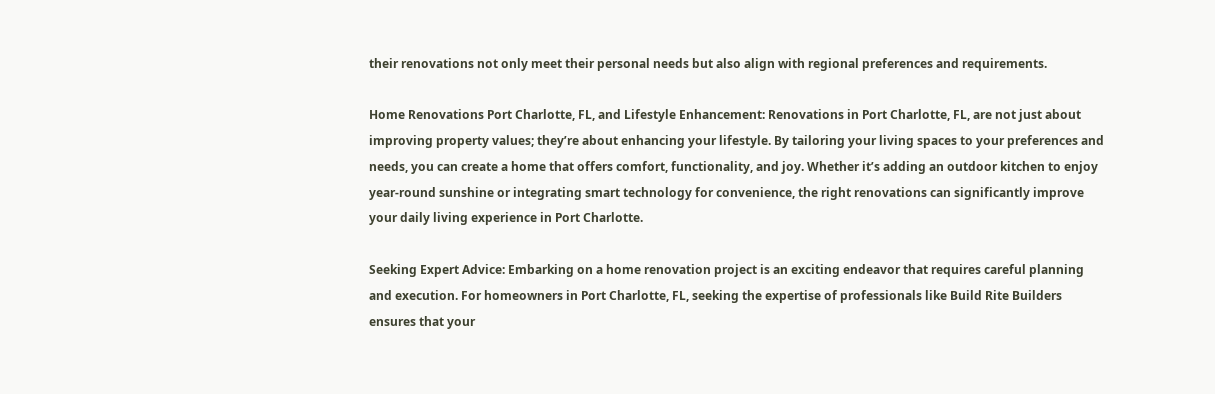their renovations not only meet their personal needs but also align with regional preferences and requirements.

Home Renovations Port Charlotte, FL, and Lifestyle Enhancement: Renovations in Port Charlotte, FL, are not just about improving property values; they’re about enhancing your lifestyle. By tailoring your living spaces to your preferences and needs, you can create a home that offers comfort, functionality, and joy. Whether it’s adding an outdoor kitchen to enjoy year-round sunshine or integrating smart technology for convenience, the right renovations can significantly improve your daily living experience in Port Charlotte.

Seeking Expert Advice: Embarking on a home renovation project is an exciting endeavor that requires careful planning and execution. For homeowners in Port Charlotte, FL, seeking the expertise of professionals like Build Rite Builders ensures that your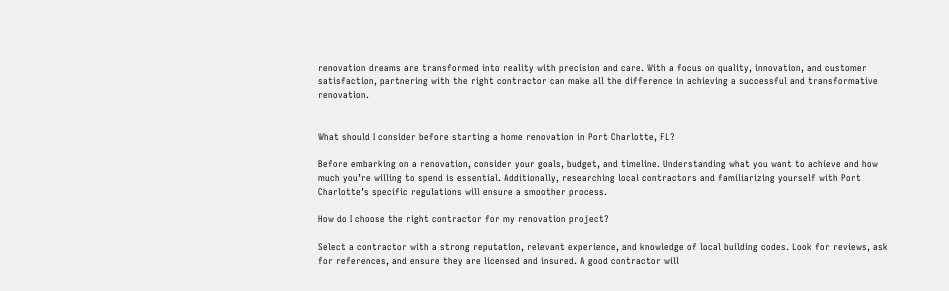renovation dreams are transformed into reality with precision and care. With a focus on quality, innovation, and customer satisfaction, partnering with the right contractor can make all the difference in achieving a successful and transformative renovation.


What should I consider before starting a home renovation in Port Charlotte, FL?

Before embarking on a renovation, consider your goals, budget, and timeline. Understanding what you want to achieve and how much you’re willing to spend is essential. Additionally, researching local contractors and familiarizing yourself with Port Charlotte’s specific regulations will ensure a smoother process.

How do I choose the right contractor for my renovation project?

Select a contractor with a strong reputation, relevant experience, and knowledge of local building codes. Look for reviews, ask for references, and ensure they are licensed and insured. A good contractor will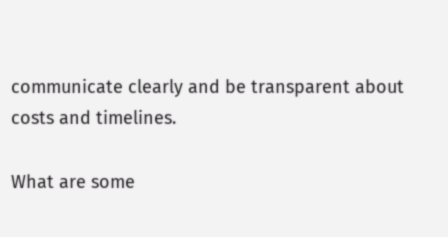communicate clearly and be transparent about costs and timelines.

What are some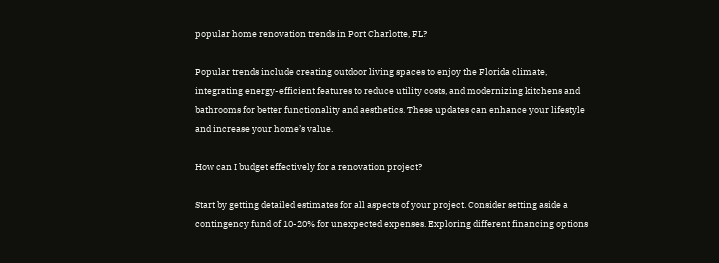popular home renovation trends in Port Charlotte, FL?

Popular trends include creating outdoor living spaces to enjoy the Florida climate, integrating energy-efficient features to reduce utility costs, and modernizing kitchens and bathrooms for better functionality and aesthetics. These updates can enhance your lifestyle and increase your home’s value.

How can I budget effectively for a renovation project?

Start by getting detailed estimates for all aspects of your project. Consider setting aside a contingency fund of 10-20% for unexpected expenses. Exploring different financing options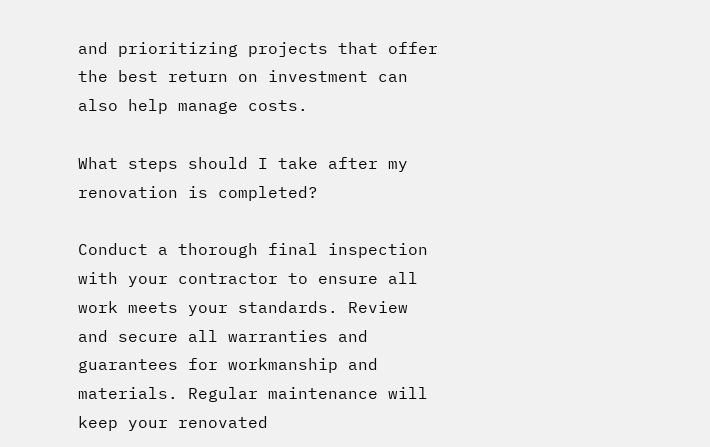and prioritizing projects that offer the best return on investment can also help manage costs.

What steps should I take after my renovation is completed?

Conduct a thorough final inspection with your contractor to ensure all work meets your standards. Review and secure all warranties and guarantees for workmanship and materials. Regular maintenance will keep your renovated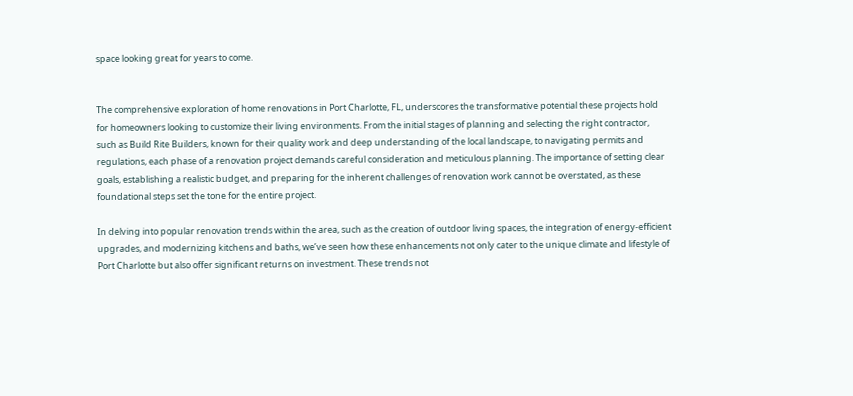space looking great for years to come.


The comprehensive exploration of home renovations in Port Charlotte, FL, underscores the transformative potential these projects hold for homeowners looking to customize their living environments. From the initial stages of planning and selecting the right contractor, such as Build Rite Builders, known for their quality work and deep understanding of the local landscape, to navigating permits and regulations, each phase of a renovation project demands careful consideration and meticulous planning. The importance of setting clear goals, establishing a realistic budget, and preparing for the inherent challenges of renovation work cannot be overstated, as these foundational steps set the tone for the entire project.

In delving into popular renovation trends within the area, such as the creation of outdoor living spaces, the integration of energy-efficient upgrades, and modernizing kitchens and baths, we’ve seen how these enhancements not only cater to the unique climate and lifestyle of Port Charlotte but also offer significant returns on investment. These trends not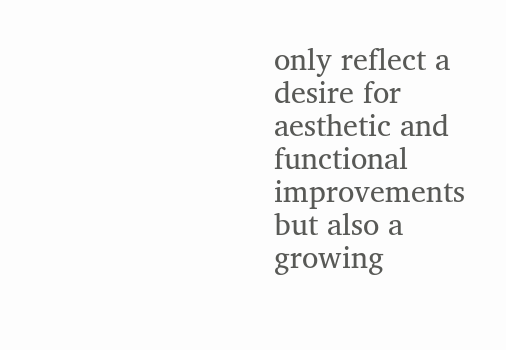only reflect a desire for aesthetic and functional improvements but also a growing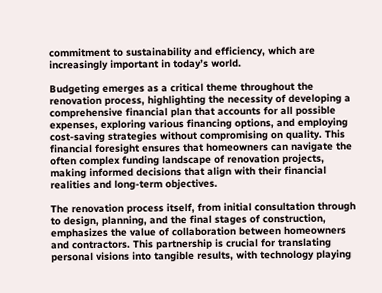commitment to sustainability and efficiency, which are increasingly important in today’s world.

Budgeting emerges as a critical theme throughout the renovation process, highlighting the necessity of developing a comprehensive financial plan that accounts for all possible expenses, exploring various financing options, and employing cost-saving strategies without compromising on quality. This financial foresight ensures that homeowners can navigate the often complex funding landscape of renovation projects, making informed decisions that align with their financial realities and long-term objectives.

The renovation process itself, from initial consultation through to design, planning, and the final stages of construction, emphasizes the value of collaboration between homeowners and contractors. This partnership is crucial for translating personal visions into tangible results, with technology playing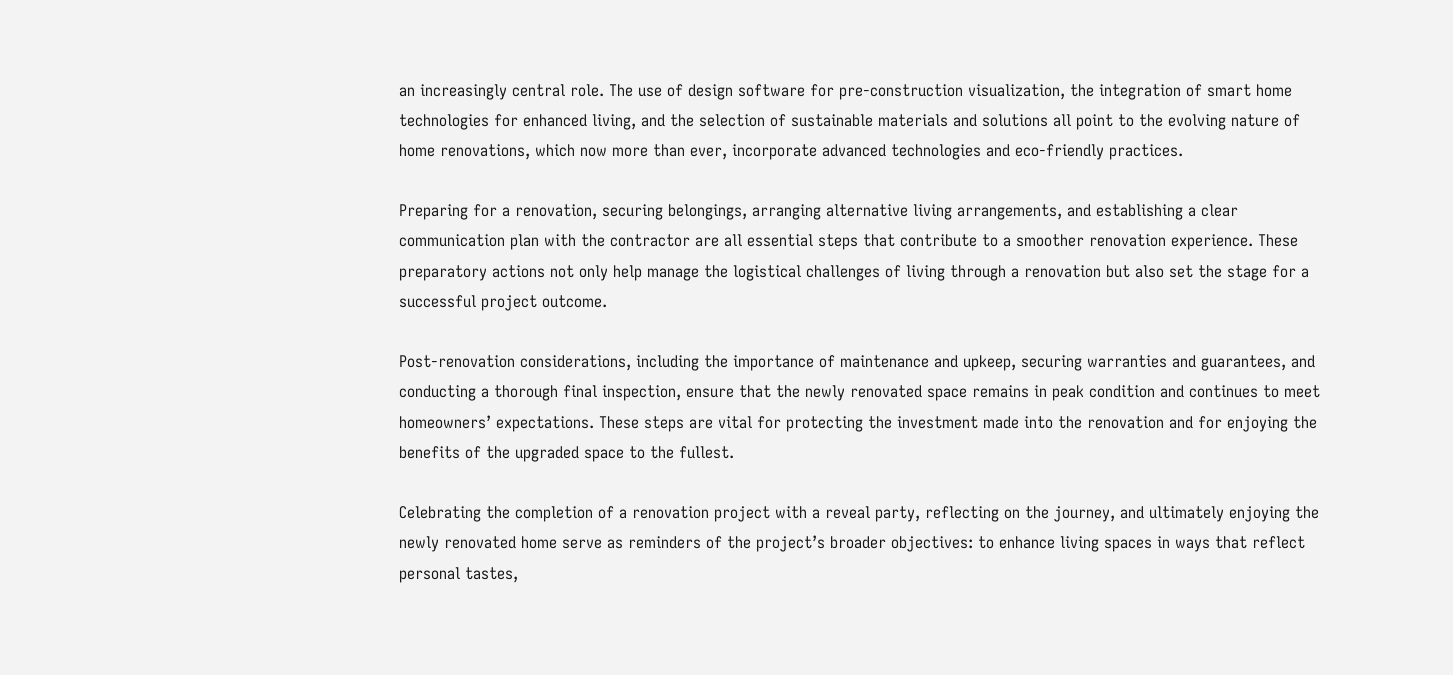an increasingly central role. The use of design software for pre-construction visualization, the integration of smart home technologies for enhanced living, and the selection of sustainable materials and solutions all point to the evolving nature of home renovations, which now more than ever, incorporate advanced technologies and eco-friendly practices.

Preparing for a renovation, securing belongings, arranging alternative living arrangements, and establishing a clear communication plan with the contractor are all essential steps that contribute to a smoother renovation experience. These preparatory actions not only help manage the logistical challenges of living through a renovation but also set the stage for a successful project outcome.

Post-renovation considerations, including the importance of maintenance and upkeep, securing warranties and guarantees, and conducting a thorough final inspection, ensure that the newly renovated space remains in peak condition and continues to meet homeowners’ expectations. These steps are vital for protecting the investment made into the renovation and for enjoying the benefits of the upgraded space to the fullest.

Celebrating the completion of a renovation project with a reveal party, reflecting on the journey, and ultimately enjoying the newly renovated home serve as reminders of the project’s broader objectives: to enhance living spaces in ways that reflect personal tastes,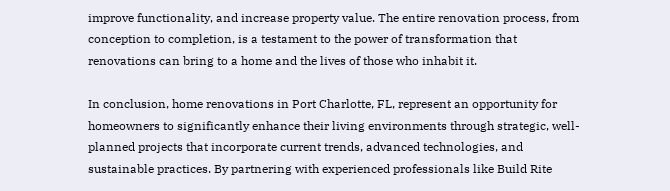improve functionality, and increase property value. The entire renovation process, from conception to completion, is a testament to the power of transformation that renovations can bring to a home and the lives of those who inhabit it.

In conclusion, home renovations in Port Charlotte, FL, represent an opportunity for homeowners to significantly enhance their living environments through strategic, well-planned projects that incorporate current trends, advanced technologies, and sustainable practices. By partnering with experienced professionals like Build Rite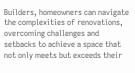Builders, homeowners can navigate the complexities of renovations, overcoming challenges and setbacks to achieve a space that not only meets but exceeds their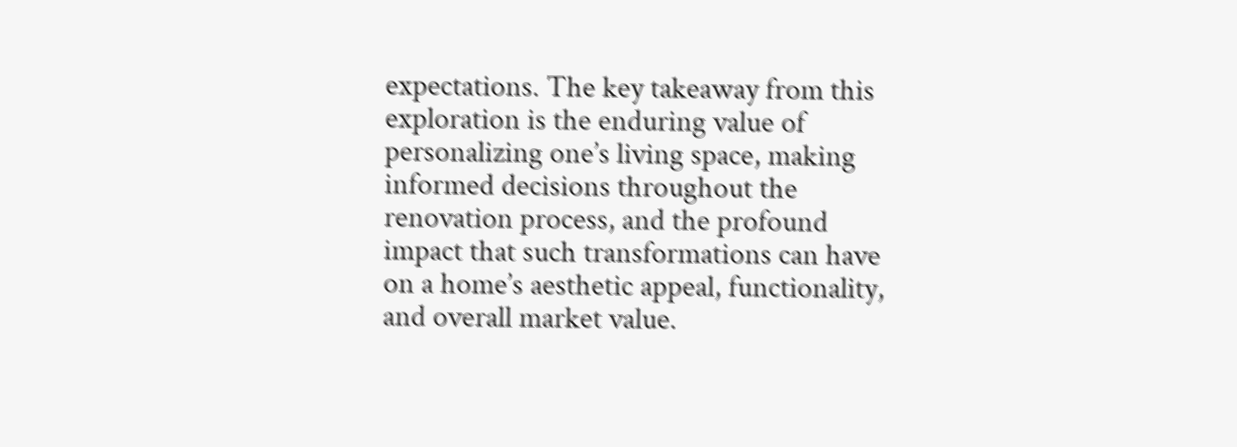expectations. The key takeaway from this exploration is the enduring value of personalizing one’s living space, making informed decisions throughout the renovation process, and the profound impact that such transformations can have on a home’s aesthetic appeal, functionality, and overall market value.